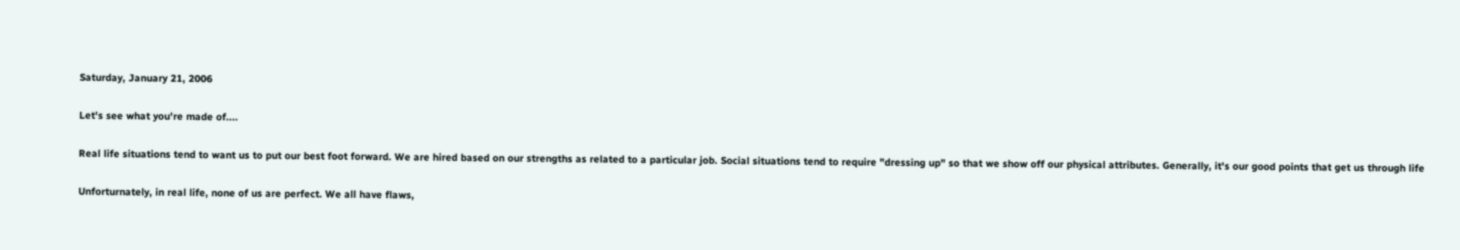Saturday, January 21, 2006

Let's see what you're made of....

Real life situations tend to want us to put our best foot forward. We are hired based on our strengths as related to a particular job. Social situations tend to require "dressing up" so that we show off our physical attributes. Generally, it's our good points that get us through life

Unforturnately, in real life, none of us are perfect. We all have flaws,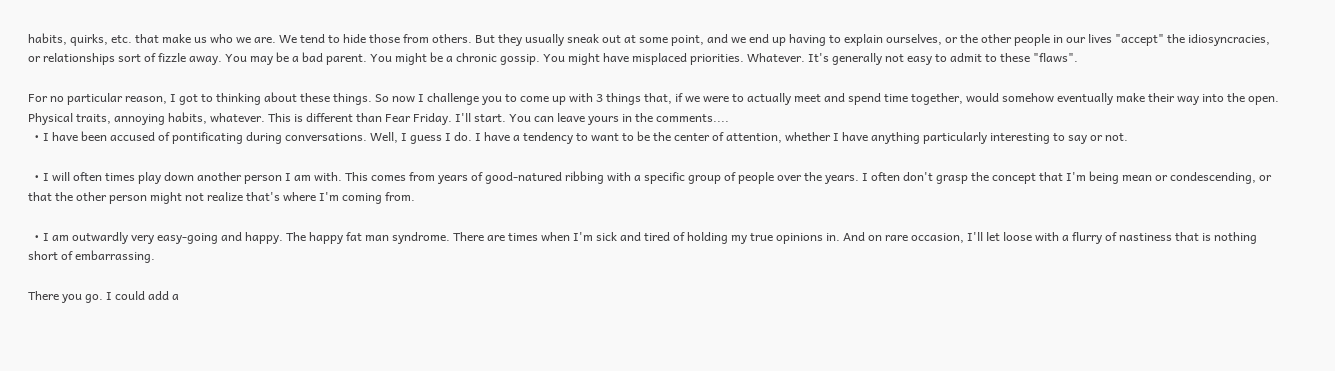habits, quirks, etc. that make us who we are. We tend to hide those from others. But they usually sneak out at some point, and we end up having to explain ourselves, or the other people in our lives "accept" the idiosyncracies, or relationships sort of fizzle away. You may be a bad parent. You might be a chronic gossip. You might have misplaced priorities. Whatever. It's generally not easy to admit to these "flaws".

For no particular reason, I got to thinking about these things. So now I challenge you to come up with 3 things that, if we were to actually meet and spend time together, would somehow eventually make their way into the open. Physical traits, annoying habits, whatever. This is different than Fear Friday. I'll start. You can leave yours in the comments....
  • I have been accused of pontificating during conversations. Well, I guess I do. I have a tendency to want to be the center of attention, whether I have anything particularly interesting to say or not.

  • I will often times play down another person I am with. This comes from years of good-natured ribbing with a specific group of people over the years. I often don't grasp the concept that I'm being mean or condescending, or that the other person might not realize that's where I'm coming from.

  • I am outwardly very easy-going and happy. The happy fat man syndrome. There are times when I'm sick and tired of holding my true opinions in. And on rare occasion, I'll let loose with a flurry of nastiness that is nothing short of embarrassing.

There you go. I could add a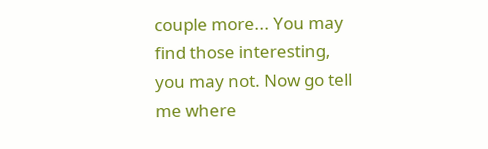couple more... You may find those interesting, you may not. Now go tell me where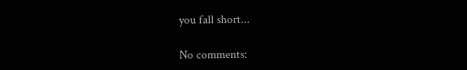you fall short...

No comments: